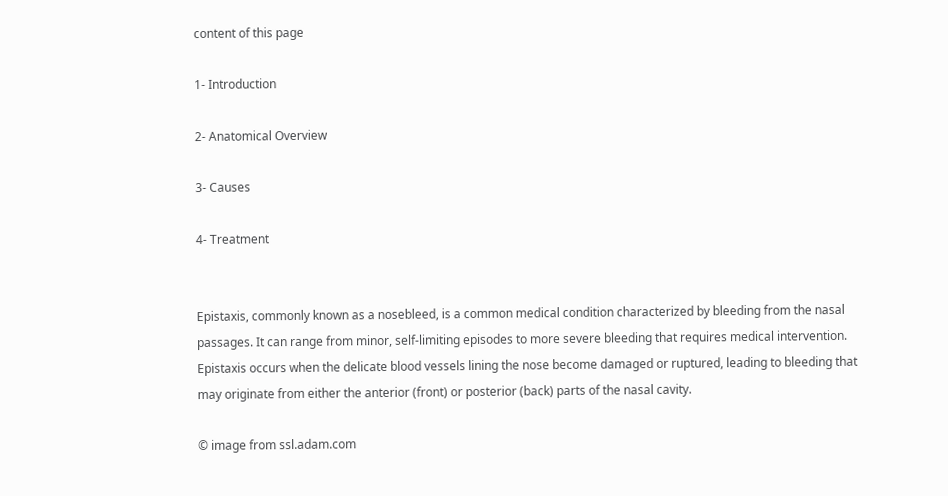content of this page

1- Introduction

2- Anatomical Overview

3- Causes

4- Treatment


Epistaxis, commonly known as a nosebleed, is a common medical condition characterized by bleeding from the nasal passages. It can range from minor, self-limiting episodes to more severe bleeding that requires medical intervention. Epistaxis occurs when the delicate blood vessels lining the nose become damaged or ruptured, leading to bleeding that may originate from either the anterior (front) or posterior (back) parts of the nasal cavity.

© image from ssl.adam.com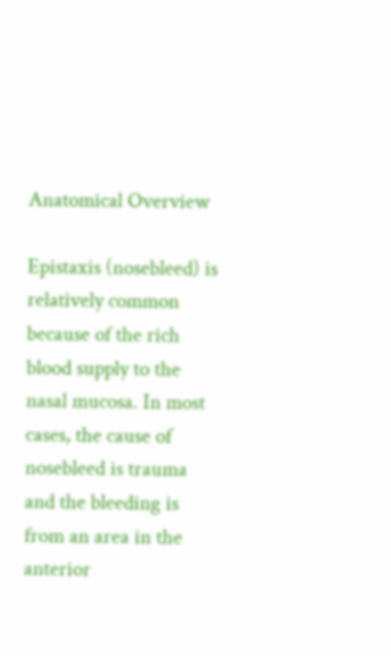Anatomical Overview

Epistaxis (nosebleed) is relatively common because of the rich blood supply to the nasal mucosa. In most cases, the cause of nosebleed is trauma and the bleeding is from an area in the anterior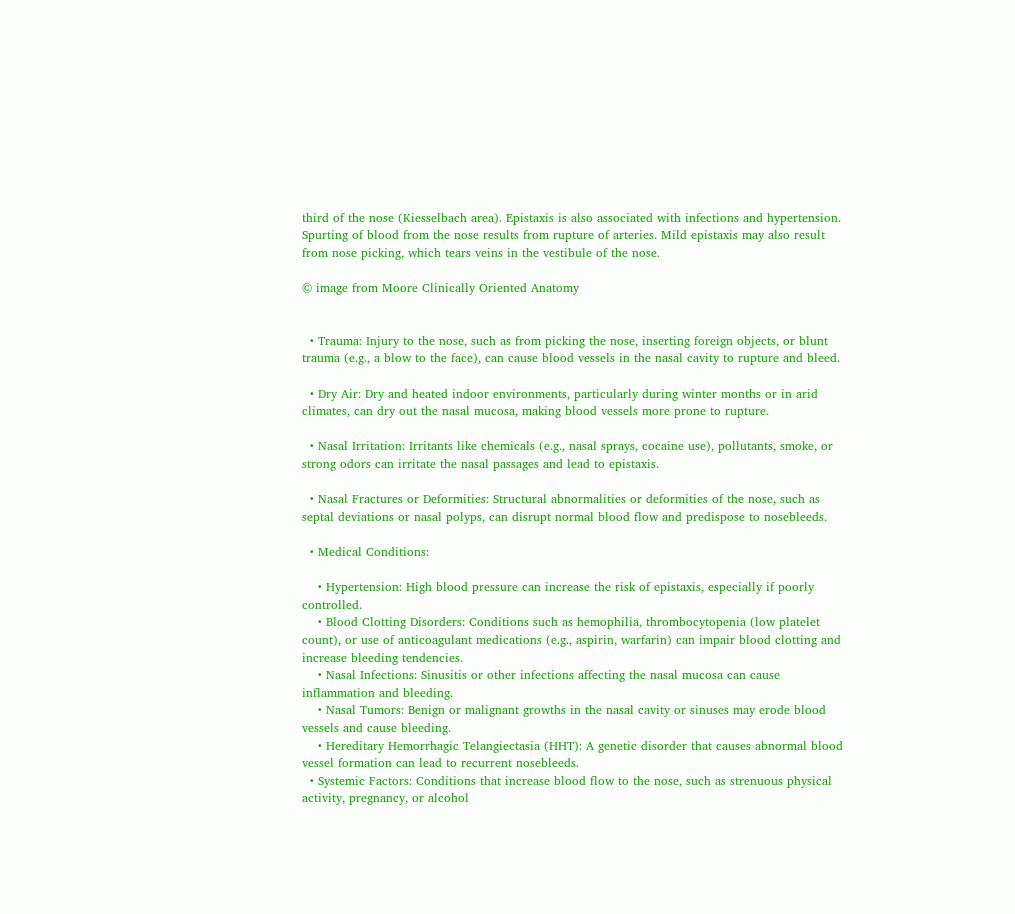third of the nose (Kiesselbach area). Epistaxis is also associated with infections and hypertension. Spurting of blood from the nose results from rupture of arteries. Mild epistaxis may also result from nose picking, which tears veins in the vestibule of the nose.

© image from Moore Clinically Oriented Anatomy


  • Trauma: Injury to the nose, such as from picking the nose, inserting foreign objects, or blunt trauma (e.g., a blow to the face), can cause blood vessels in the nasal cavity to rupture and bleed.

  • Dry Air: Dry and heated indoor environments, particularly during winter months or in arid climates, can dry out the nasal mucosa, making blood vessels more prone to rupture.

  • Nasal Irritation: Irritants like chemicals (e.g., nasal sprays, cocaine use), pollutants, smoke, or strong odors can irritate the nasal passages and lead to epistaxis.

  • Nasal Fractures or Deformities: Structural abnormalities or deformities of the nose, such as septal deviations or nasal polyps, can disrupt normal blood flow and predispose to nosebleeds.

  • Medical Conditions:

    • Hypertension: High blood pressure can increase the risk of epistaxis, especially if poorly controlled.
    • Blood Clotting Disorders: Conditions such as hemophilia, thrombocytopenia (low platelet count), or use of anticoagulant medications (e.g., aspirin, warfarin) can impair blood clotting and increase bleeding tendencies.
    • Nasal Infections: Sinusitis or other infections affecting the nasal mucosa can cause inflammation and bleeding.
    • Nasal Tumors: Benign or malignant growths in the nasal cavity or sinuses may erode blood vessels and cause bleeding.
    • Hereditary Hemorrhagic Telangiectasia (HHT): A genetic disorder that causes abnormal blood vessel formation can lead to recurrent nosebleeds.
  • Systemic Factors: Conditions that increase blood flow to the nose, such as strenuous physical activity, pregnancy, or alcohol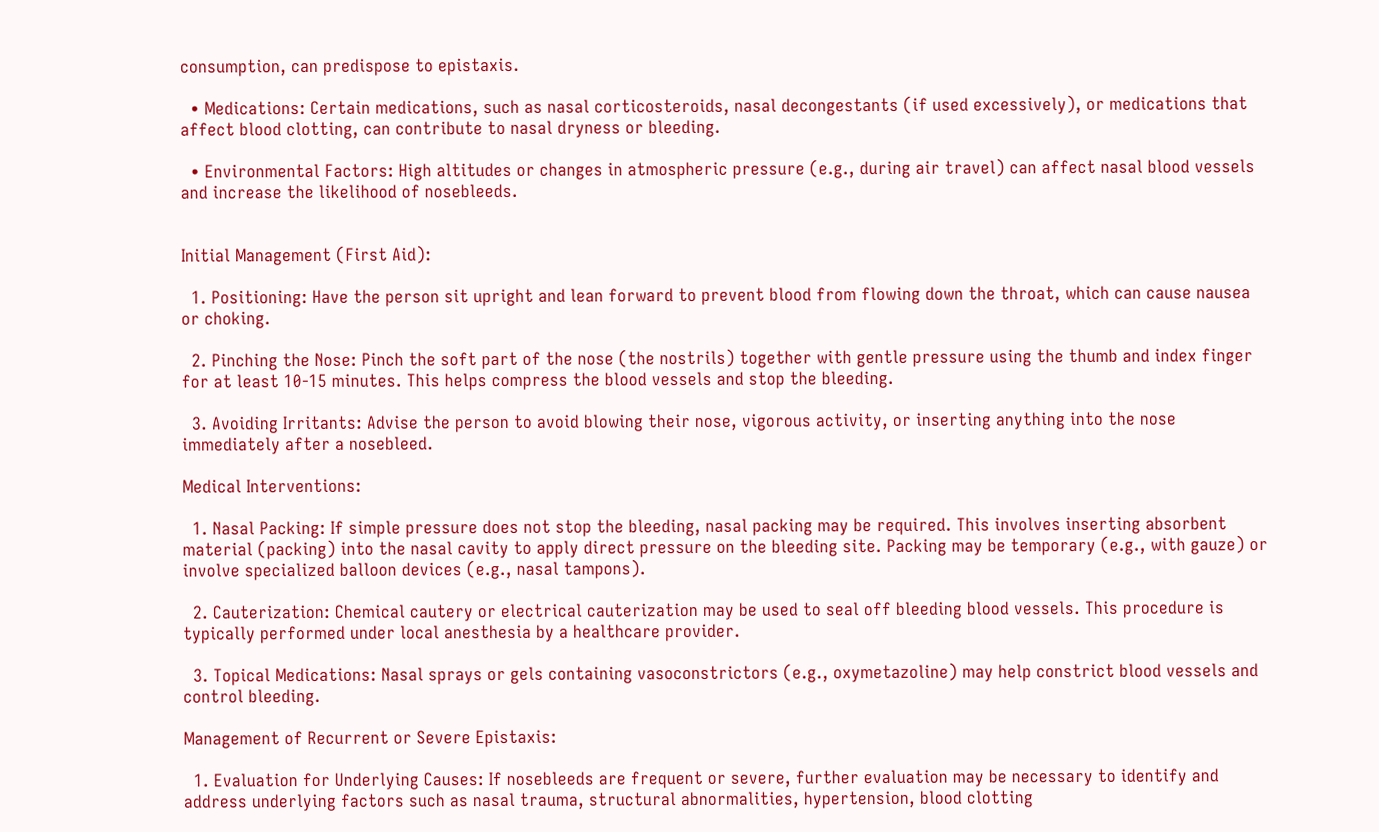consumption, can predispose to epistaxis.

  • Medications: Certain medications, such as nasal corticosteroids, nasal decongestants (if used excessively), or medications that affect blood clotting, can contribute to nasal dryness or bleeding.

  • Environmental Factors: High altitudes or changes in atmospheric pressure (e.g., during air travel) can affect nasal blood vessels and increase the likelihood of nosebleeds.


Initial Management (First Aid):

  1. Positioning: Have the person sit upright and lean forward to prevent blood from flowing down the throat, which can cause nausea or choking.

  2. Pinching the Nose: Pinch the soft part of the nose (the nostrils) together with gentle pressure using the thumb and index finger for at least 10-15 minutes. This helps compress the blood vessels and stop the bleeding.

  3. Avoiding Irritants: Advise the person to avoid blowing their nose, vigorous activity, or inserting anything into the nose immediately after a nosebleed.

Medical Interventions:

  1. Nasal Packing: If simple pressure does not stop the bleeding, nasal packing may be required. This involves inserting absorbent material (packing) into the nasal cavity to apply direct pressure on the bleeding site. Packing may be temporary (e.g., with gauze) or involve specialized balloon devices (e.g., nasal tampons).

  2. Cauterization: Chemical cautery or electrical cauterization may be used to seal off bleeding blood vessels. This procedure is typically performed under local anesthesia by a healthcare provider.

  3. Topical Medications: Nasal sprays or gels containing vasoconstrictors (e.g., oxymetazoline) may help constrict blood vessels and control bleeding.

Management of Recurrent or Severe Epistaxis:

  1. Evaluation for Underlying Causes: If nosebleeds are frequent or severe, further evaluation may be necessary to identify and address underlying factors such as nasal trauma, structural abnormalities, hypertension, blood clotting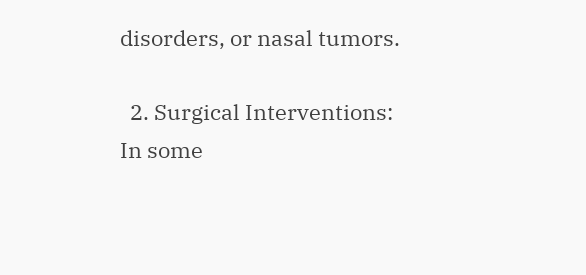disorders, or nasal tumors.

  2. Surgical Interventions: In some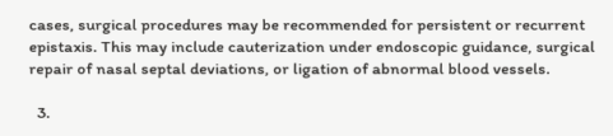cases, surgical procedures may be recommended for persistent or recurrent epistaxis. This may include cauterization under endoscopic guidance, surgical repair of nasal septal deviations, or ligation of abnormal blood vessels.

  3.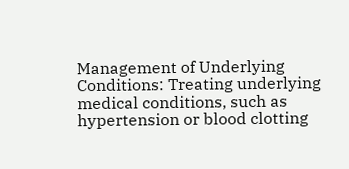Management of Underlying Conditions: Treating underlying medical conditions, such as hypertension or blood clotting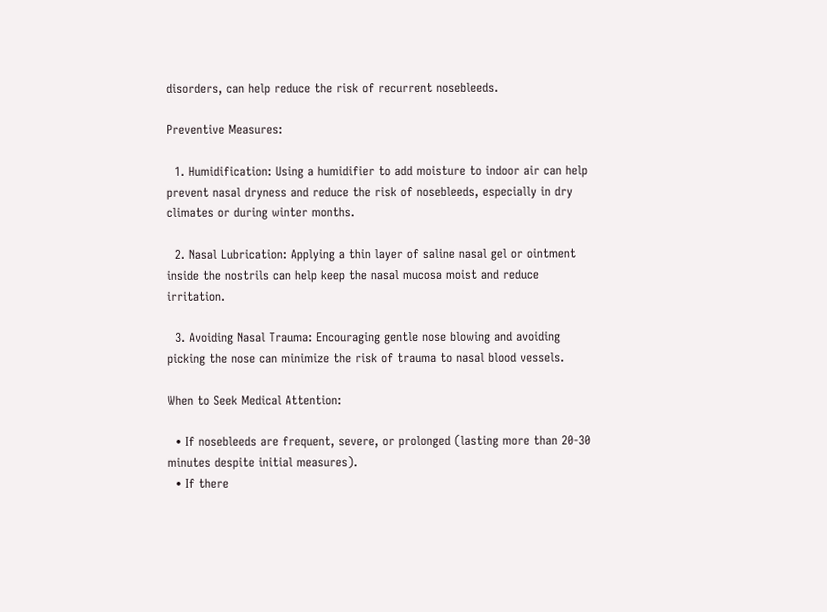disorders, can help reduce the risk of recurrent nosebleeds.

Preventive Measures:

  1. Humidification: Using a humidifier to add moisture to indoor air can help prevent nasal dryness and reduce the risk of nosebleeds, especially in dry climates or during winter months.

  2. Nasal Lubrication: Applying a thin layer of saline nasal gel or ointment inside the nostrils can help keep the nasal mucosa moist and reduce irritation.

  3. Avoiding Nasal Trauma: Encouraging gentle nose blowing and avoiding picking the nose can minimize the risk of trauma to nasal blood vessels.

When to Seek Medical Attention:

  • If nosebleeds are frequent, severe, or prolonged (lasting more than 20-30 minutes despite initial measures).
  • If there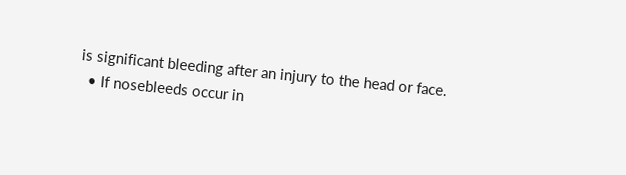is significant bleeding after an injury to the head or face.
  • If nosebleeds occur in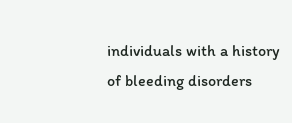individuals with a history of bleeding disorders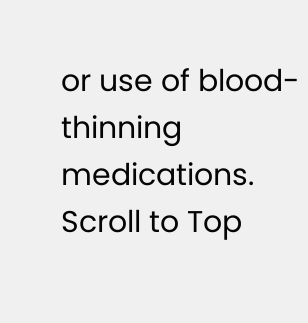or use of blood-thinning medications.
Scroll to Top